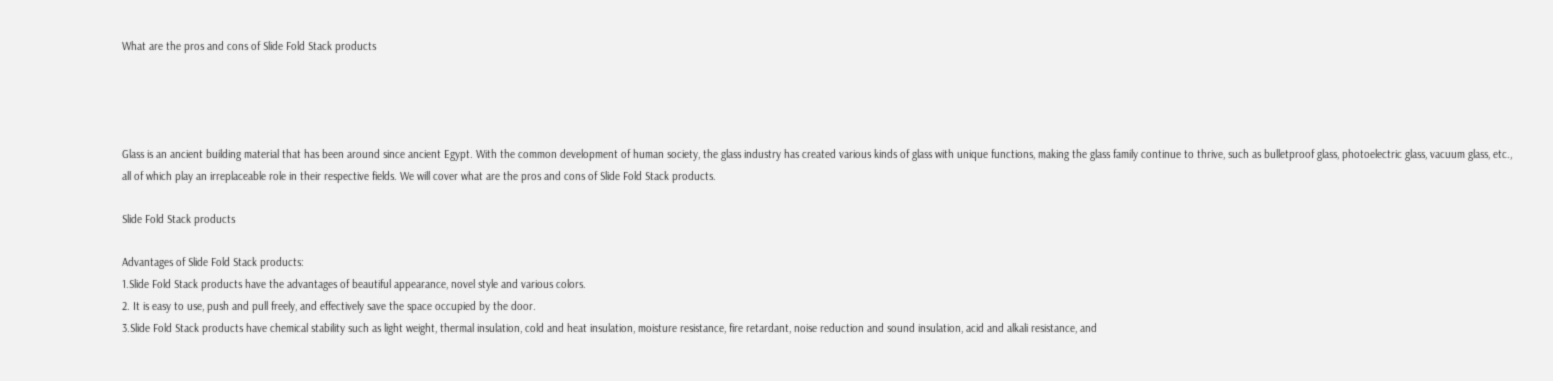What are the pros and cons of Slide Fold Stack products




Glass is an ancient building material that has been around since ancient Egypt. With the common development of human society, the glass industry has created various kinds of glass with unique functions, making the glass family continue to thrive, such as bulletproof glass, photoelectric glass, vacuum glass, etc., all of which play an irreplaceable role in their respective fields. We will cover what are the pros and cons of Slide Fold Stack products.

Slide Fold Stack products

Advantages of Slide Fold Stack products:
1.Slide Fold Stack products have the advantages of beautiful appearance, novel style and various colors.
2. It is easy to use, push and pull freely, and effectively save the space occupied by the door.
3.Slide Fold Stack products have chemical stability such as light weight, thermal insulation, cold and heat insulation, moisture resistance, fire retardant, noise reduction and sound insulation, acid and alkali resistance, and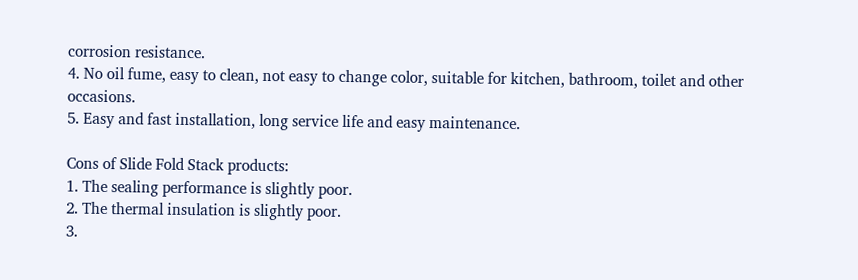corrosion resistance.
4. No oil fume, easy to clean, not easy to change color, suitable for kitchen, bathroom, toilet and other occasions.
5. Easy and fast installation, long service life and easy maintenance.

Cons of Slide Fold Stack products:
1. The sealing performance is slightly poor.
2. The thermal insulation is slightly poor.
3.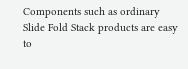Components such as ordinary Slide Fold Stack products are easy to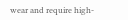wear and require high-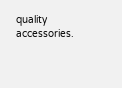quality accessories.